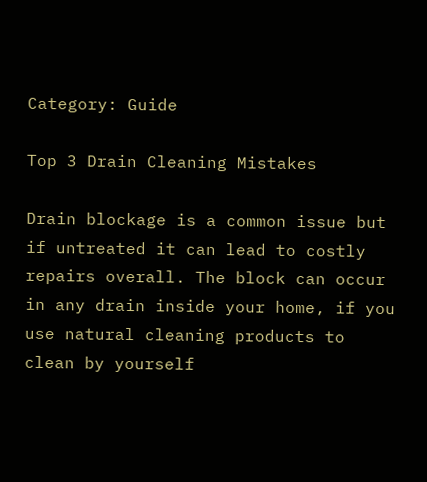Category: Guide

Top 3 Drain Cleaning Mistakes

Drain blockage is a common issue but if untreated it can lead to costly repairs overall. The block can occur in any drain inside your home, if you use natural cleaning products to clean by yourself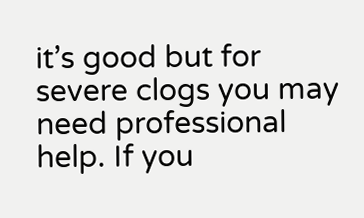it’s good but for severe clogs you may need professional help. If you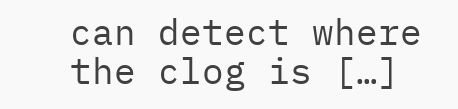can detect where the clog is […]